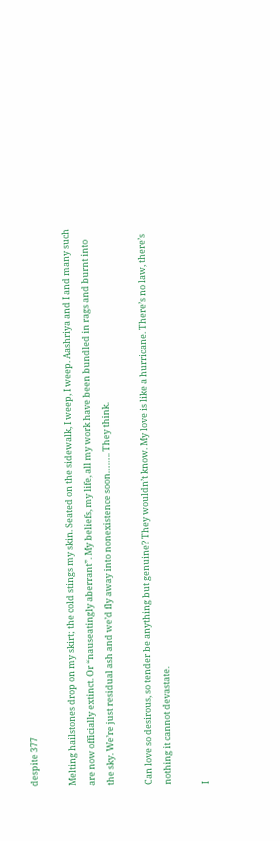despite 377

Melting hailstones drop on my skirt; the cold stings my skin. Seated on the sidewalk, I weep, I weep. Aashriya and I and many such are now officially extinct. Or “nauseatingly aberrant”. My beliefs, my life, all my work have been bundled in rags and burnt into the sky. We’re just residual ash and we’d fly away into nonexistence soon…….. They think.

Can love so desirous, so tender be anything but genuine? They wouldn’t know. My love is like a hurricane. There’s no law, there’s nothing it cannot devastate.

I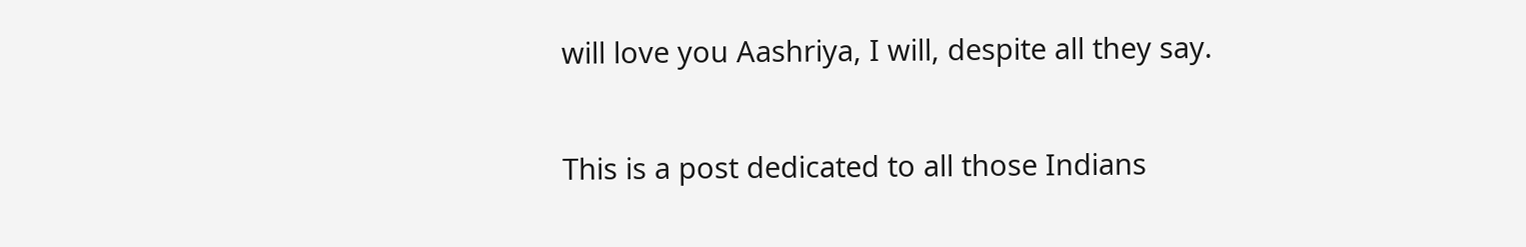will love you Aashriya, I will, despite all they say.

This is a post dedicated to all those Indians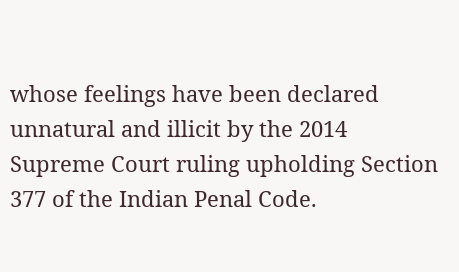whose feelings have been declared unnatural and illicit by the 2014 Supreme Court ruling upholding Section 377 of the Indian Penal Code.